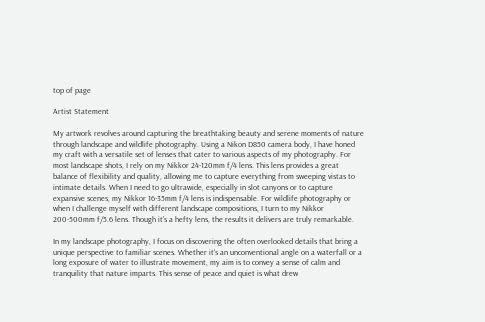top of page

Artist Statement

My artwork revolves around capturing the breathtaking beauty and serene moments of nature through landscape and wildlife photography. Using a Nikon D850 camera body, I have honed my craft with a versatile set of lenses that cater to various aspects of my photography. For most landscape shots, I rely on my Nikkor 24-120mm f/4 lens. This lens provides a great balance of flexibility and quality, allowing me to capture everything from sweeping vistas to intimate details. When I need to go ultrawide, especially in slot canyons or to capture expansive scenes, my Nikkor 16-35mm f/4 lens is indispensable. For wildlife photography or when I challenge myself with different landscape compositions, I turn to my Nikkor 200-500mm f/5.6 lens. Though it's a hefty lens, the results it delivers are truly remarkable.

In my landscape photography, I focus on discovering the often overlooked details that bring a unique perspective to familiar scenes. Whether it's an unconventional angle on a waterfall or a long exposure of water to illustrate movement, my aim is to convey a sense of calm and tranquility that nature imparts. This sense of peace and quiet is what drew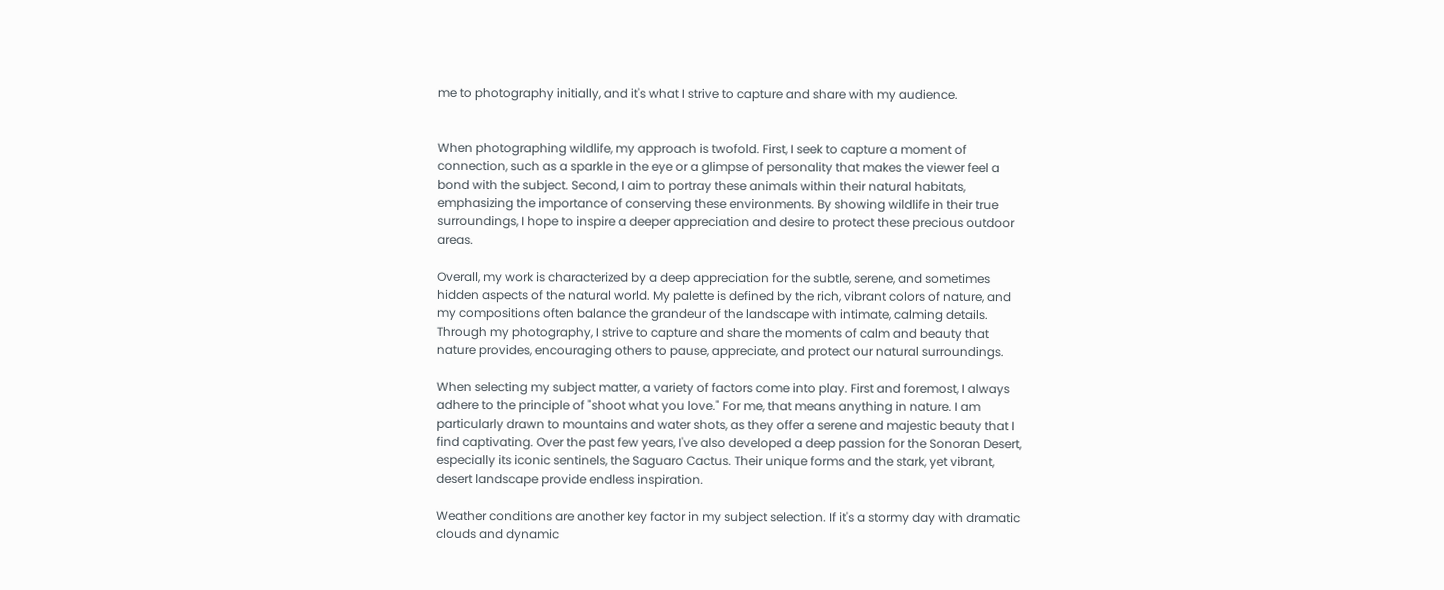me to photography initially, and it's what I strive to capture and share with my audience.


When photographing wildlife, my approach is twofold. First, I seek to capture a moment of connection, such as a sparkle in the eye or a glimpse of personality that makes the viewer feel a bond with the subject. Second, I aim to portray these animals within their natural habitats, emphasizing the importance of conserving these environments. By showing wildlife in their true surroundings, I hope to inspire a deeper appreciation and desire to protect these precious outdoor areas.

Overall, my work is characterized by a deep appreciation for the subtle, serene, and sometimes hidden aspects of the natural world. My palette is defined by the rich, vibrant colors of nature, and my compositions often balance the grandeur of the landscape with intimate, calming details. Through my photography, I strive to capture and share the moments of calm and beauty that nature provides, encouraging others to pause, appreciate, and protect our natural surroundings.

When selecting my subject matter, a variety of factors come into play. First and foremost, I always adhere to the principle of "shoot what you love." For me, that means anything in nature. I am particularly drawn to mountains and water shots, as they offer a serene and majestic beauty that I find captivating. Over the past few years, I've also developed a deep passion for the Sonoran Desert, especially its iconic sentinels, the Saguaro Cactus. Their unique forms and the stark, yet vibrant, desert landscape provide endless inspiration.

Weather conditions are another key factor in my subject selection. If it's a stormy day with dramatic clouds and dynamic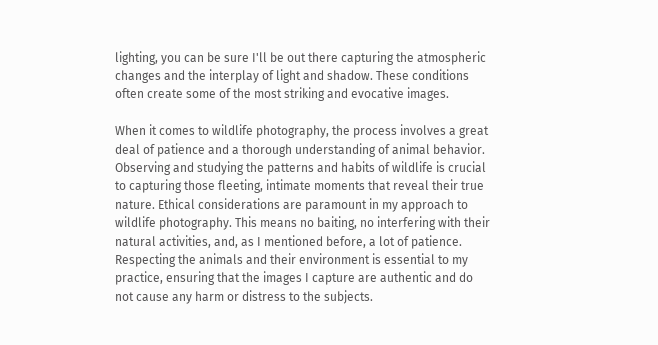lighting, you can be sure I'll be out there capturing the atmospheric changes and the interplay of light and shadow. These conditions often create some of the most striking and evocative images.

When it comes to wildlife photography, the process involves a great deal of patience and a thorough understanding of animal behavior. Observing and studying the patterns and habits of wildlife is crucial to capturing those fleeting, intimate moments that reveal their true nature. Ethical considerations are paramount in my approach to wildlife photography. This means no baiting, no interfering with their natural activities, and, as I mentioned before, a lot of patience. Respecting the animals and their environment is essential to my practice, ensuring that the images I capture are authentic and do not cause any harm or distress to the subjects.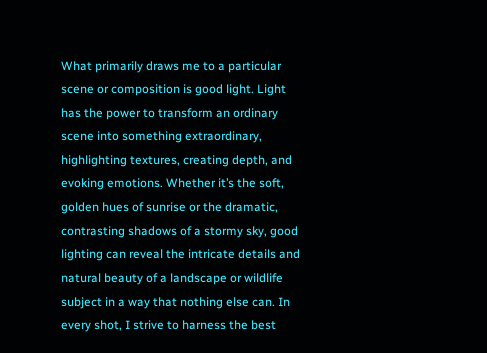What primarily draws me to a particular scene or composition is good light. Light has the power to transform an ordinary scene into something extraordinary, highlighting textures, creating depth, and evoking emotions. Whether it’s the soft, golden hues of sunrise or the dramatic, contrasting shadows of a stormy sky, good lighting can reveal the intricate details and natural beauty of a landscape or wildlife subject in a way that nothing else can. In every shot, I strive to harness the best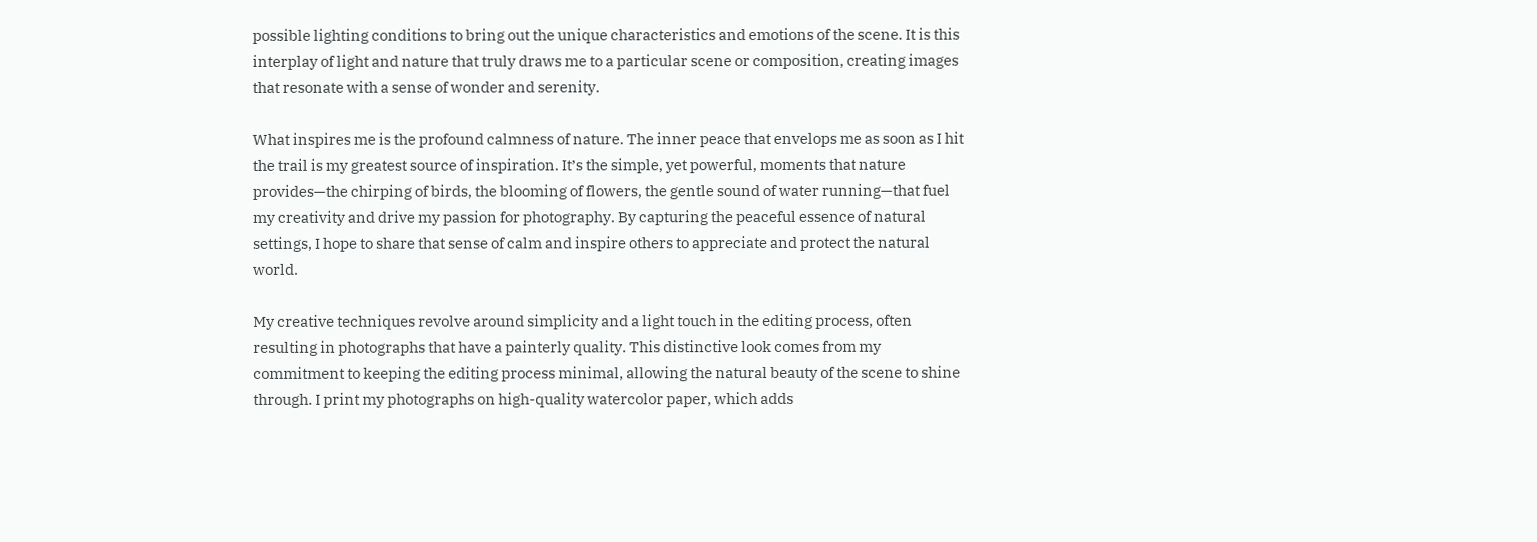possible lighting conditions to bring out the unique characteristics and emotions of the scene. It is this interplay of light and nature that truly draws me to a particular scene or composition, creating images that resonate with a sense of wonder and serenity.

What inspires me is the profound calmness of nature. The inner peace that envelops me as soon as I hit the trail is my greatest source of inspiration. It’s the simple, yet powerful, moments that nature provides—the chirping of birds, the blooming of flowers, the gentle sound of water running—that fuel my creativity and drive my passion for photography. By capturing the peaceful essence of natural settings, I hope to share that sense of calm and inspire others to appreciate and protect the natural world.

My creative techniques revolve around simplicity and a light touch in the editing process, often resulting in photographs that have a painterly quality. This distinctive look comes from my commitment to keeping the editing process minimal, allowing the natural beauty of the scene to shine through. I print my photographs on high-quality watercolor paper, which adds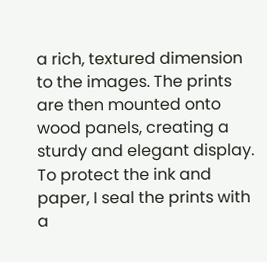a rich, textured dimension to the images. The prints are then mounted onto wood panels, creating a sturdy and elegant display. To protect the ink and paper, I seal the prints with a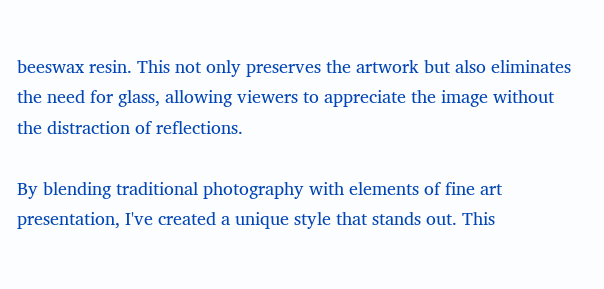beeswax resin. This not only preserves the artwork but also eliminates the need for glass, allowing viewers to appreciate the image without the distraction of reflections.

By blending traditional photography with elements of fine art presentation, I've created a unique style that stands out. This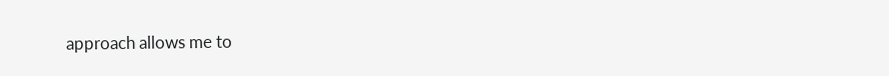approach allows me to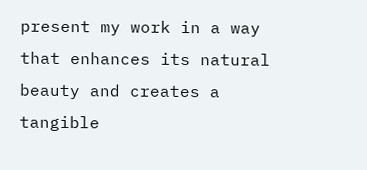present my work in a way that enhances its natural beauty and creates a tangible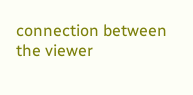connection between the viewer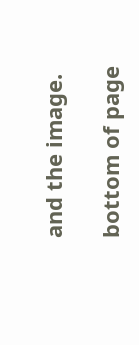and the image.

bottom of page